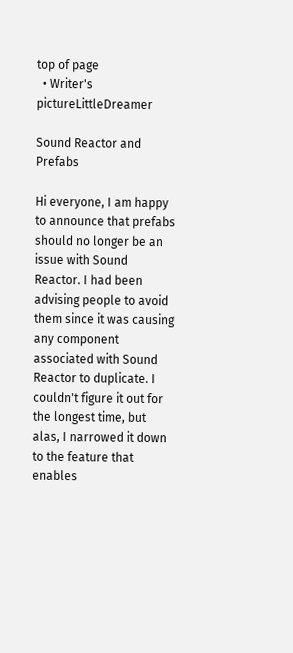top of page
  • Writer's pictureLittleDreamer

Sound Reactor and Prefabs

Hi everyone, I am happy to announce that prefabs should no longer be an issue with Sound Reactor. I had been advising people to avoid them since it was causing any component associated with Sound Reactor to duplicate. I couldn't figure it out for the longest time, but alas, I narrowed it down to the feature that enables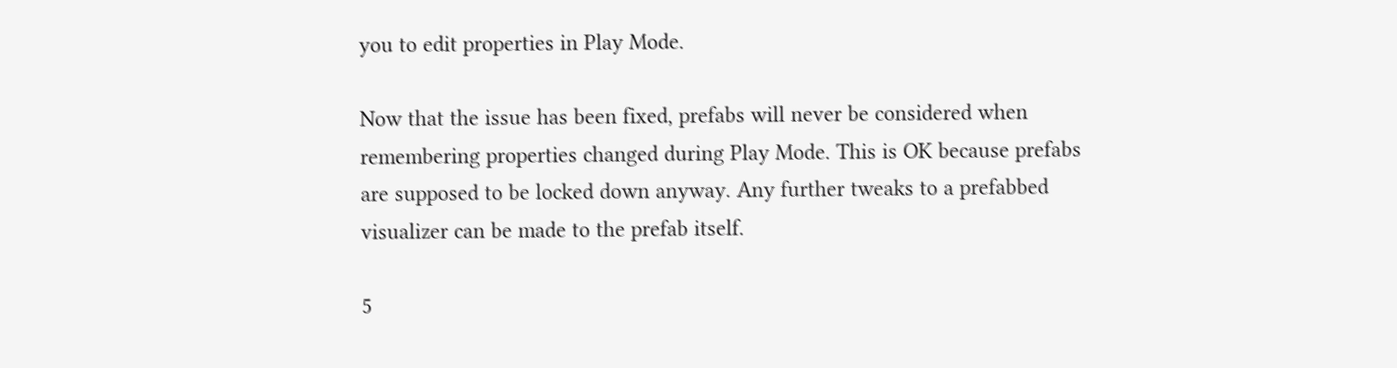you to edit properties in Play Mode.

Now that the issue has been fixed, prefabs will never be considered when remembering properties changed during Play Mode. This is OK because prefabs are supposed to be locked down anyway. Any further tweaks to a prefabbed visualizer can be made to the prefab itself.

5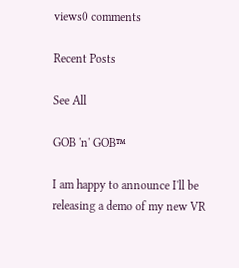views0 comments

Recent Posts

See All

GOB 'n' GOB™

I am happy to announce I'll be releasing a demo of my new VR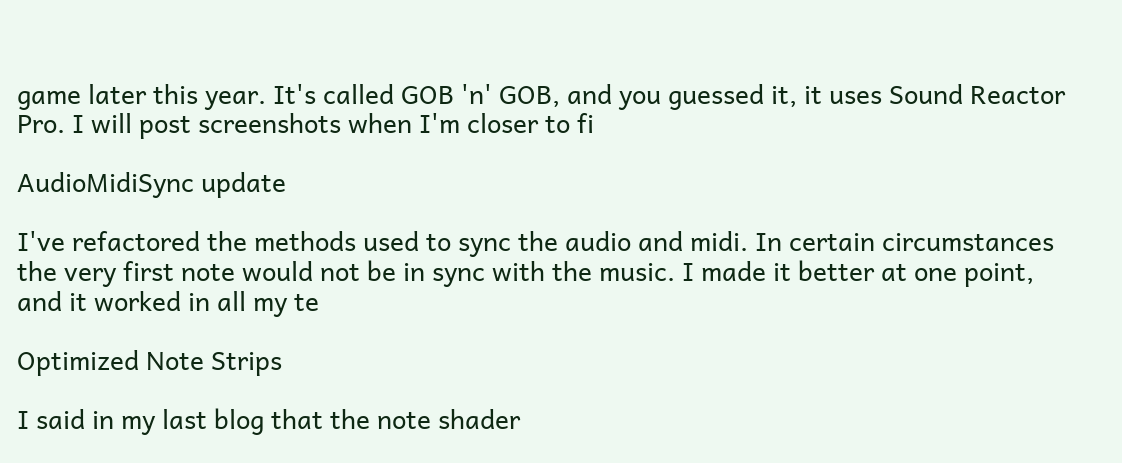game later this year. It's called GOB 'n' GOB, and you guessed it, it uses Sound Reactor Pro. I will post screenshots when I'm closer to fi

AudioMidiSync update

I've refactored the methods used to sync the audio and midi. In certain circumstances the very first note would not be in sync with the music. I made it better at one point, and it worked in all my te

Optimized Note Strips

I said in my last blog that the note shader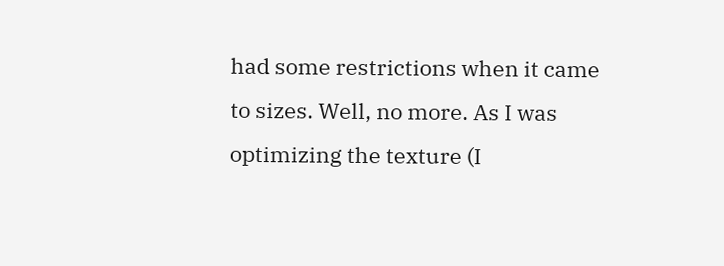had some restrictions when it came to sizes. Well, no more. As I was optimizing the texture (I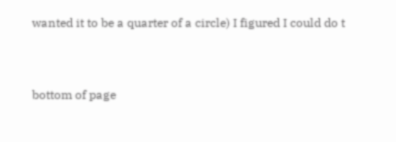wanted it to be a quarter of a circle) I figured I could do t


bottom of page